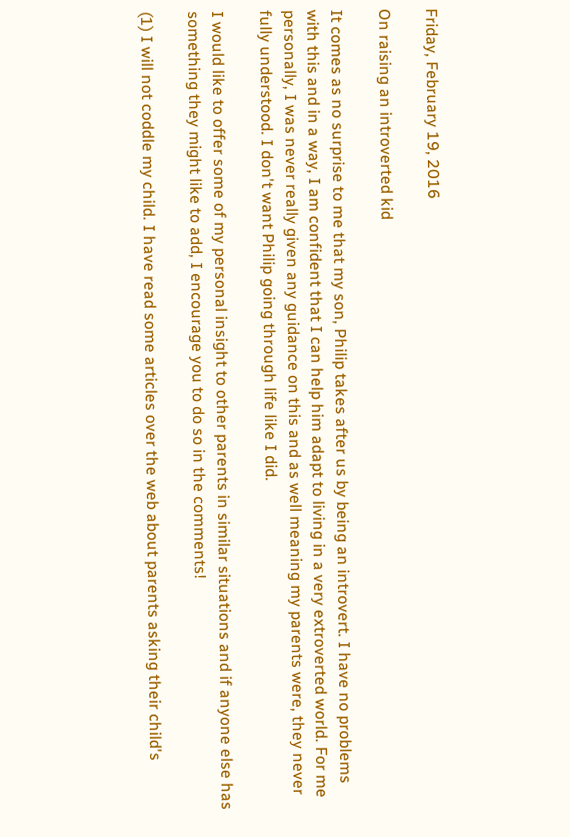Friday, February 19, 2016

On raising an introverted kid

It comes as no surprise to me that my son, Philip takes after us by being an introvert. I have no problems with this and in a way, I am confident that I can help him adapt to living in a very extroverted world. For me personally, I was never really given any guidance on this and as well meaning my parents were, they never fully understood. I don't want Philip going through life like I did.

I would like to offer some of my personal insight to other parents in similar situations and if anyone else has something they might like to add, I encourage you to do so in the comments!

(1) I will not coddle my child. I have read some articles over the web about parents asking their child's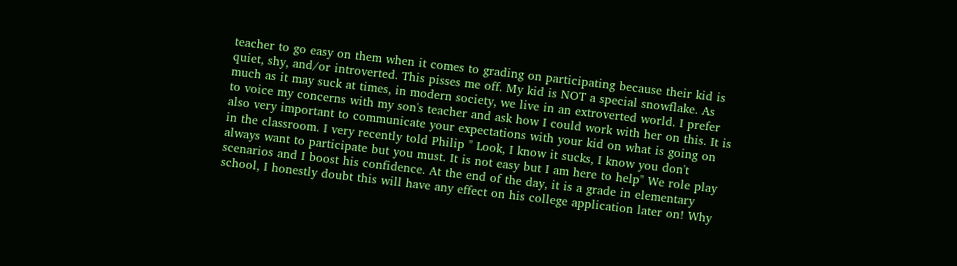teacher to go easy on them when it comes to grading on participating because their kid is quiet, shy, and/or introverted. This pisses me off. My kid is NOT a special snowflake. As much as it may suck at times, in modern society, we live in an extroverted world. I prefer to voice my concerns with my son's teacher and ask how I could work with her on this. It is also very important to communicate your expectations with your kid on what is going on in the classroom. I very recently told Philip " Look, I know it sucks, I know you don't always want to participate but you must. It is not easy but I am here to help" We role play scenarios and I boost his confidence. At the end of the day, it is a grade in elementary school, I honestly doubt this will have any effect on his college application later on! Why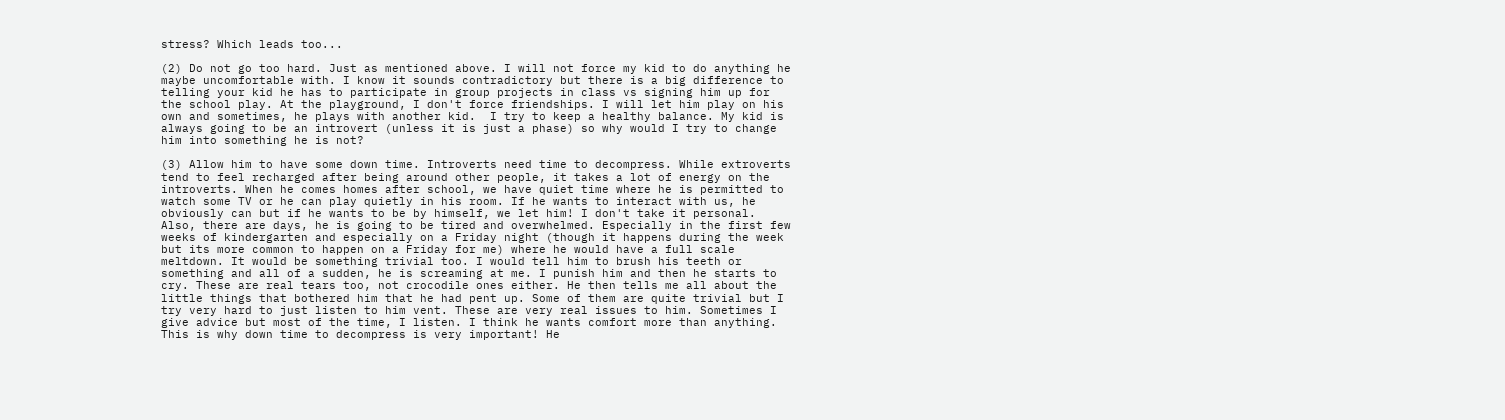stress? Which leads too...

(2) Do not go too hard. Just as mentioned above. I will not force my kid to do anything he maybe uncomfortable with. I know it sounds contradictory but there is a big difference to telling your kid he has to participate in group projects in class vs signing him up for the school play. At the playground, I don't force friendships. I will let him play on his own and sometimes, he plays with another kid.  I try to keep a healthy balance. My kid is always going to be an introvert (unless it is just a phase) so why would I try to change him into something he is not?

(3) Allow him to have some down time. Introverts need time to decompress. While extroverts tend to feel recharged after being around other people, it takes a lot of energy on the introverts. When he comes homes after school, we have quiet time where he is permitted to watch some TV or he can play quietly in his room. If he wants to interact with us, he obviously can but if he wants to be by himself, we let him! I don't take it personal. Also, there are days, he is going to be tired and overwhelmed. Especially in the first few weeks of kindergarten and especially on a Friday night (though it happens during the week but its more common to happen on a Friday for me) where he would have a full scale meltdown. It would be something trivial too. I would tell him to brush his teeth or something and all of a sudden, he is screaming at me. I punish him and then he starts to cry. These are real tears too, not crocodile ones either. He then tells me all about the little things that bothered him that he had pent up. Some of them are quite trivial but I try very hard to just listen to him vent. These are very real issues to him. Sometimes I give advice but most of the time, I listen. I think he wants comfort more than anything. This is why down time to decompress is very important! He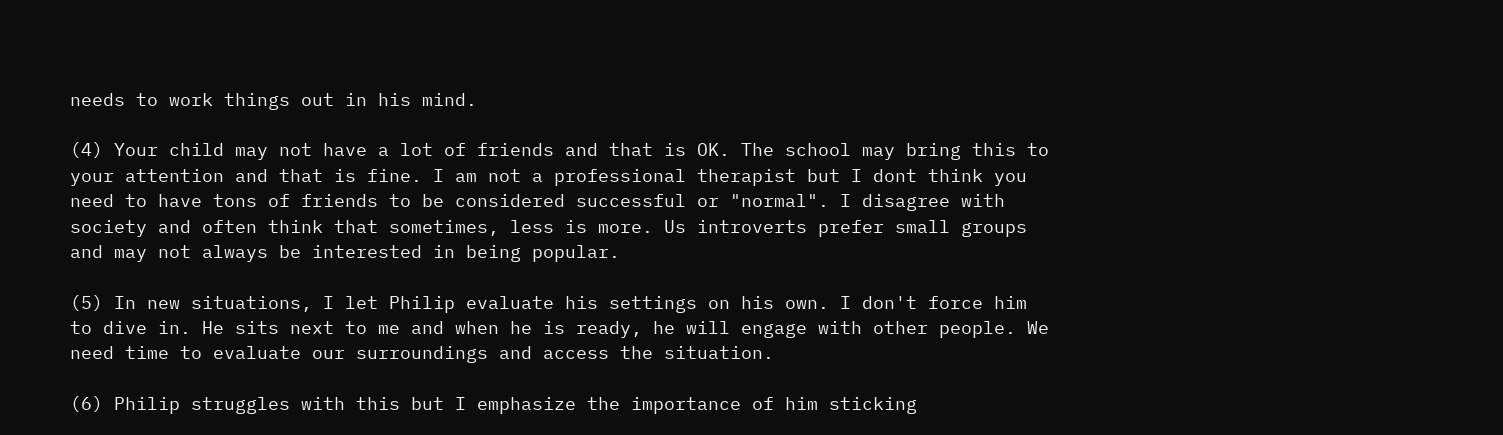needs to work things out in his mind.

(4) Your child may not have a lot of friends and that is OK. The school may bring this to your attention and that is fine. I am not a professional therapist but I dont think you need to have tons of friends to be considered successful or "normal". I disagree with society and often think that sometimes, less is more. Us introverts prefer small groups and may not always be interested in being popular.

(5) In new situations, I let Philip evaluate his settings on his own. I don't force him to dive in. He sits next to me and when he is ready, he will engage with other people. We need time to evaluate our surroundings and access the situation.

(6) Philip struggles with this but I emphasize the importance of him sticking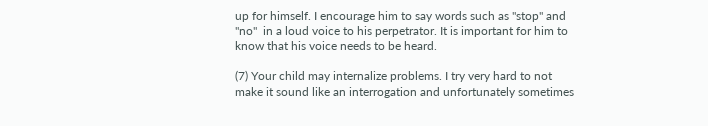up for himself. I encourage him to say words such as "stop" and "no"  in a loud voice to his perpetrator. It is important for him to know that his voice needs to be heard.

(7) Your child may internalize problems. I try very hard to not make it sound like an interrogation and unfortunately sometimes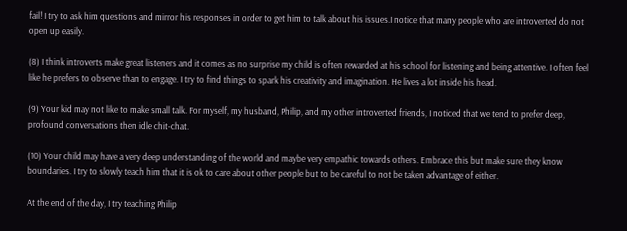fail! I try to ask him questions and mirror his responses in order to get him to talk about his issues.I notice that many people who are introverted do not open up easily.

(8) I think introverts make great listeners and it comes as no surprise my child is often rewarded at his school for listening and being attentive. I often feel like he prefers to observe than to engage. I try to find things to spark his creativity and imagination. He lives a lot inside his head.

(9) Your kid may not like to make small talk. For myself, my husband, Philip, and my other introverted friends, I noticed that we tend to prefer deep, profound conversations then idle chit-chat.

(10) Your child may have a very deep understanding of the world and maybe very empathic towards others. Embrace this but make sure they know boundaries. I try to slowly teach him that it is ok to care about other people but to be careful to not be taken advantage of either.

At the end of the day, I try teaching Philip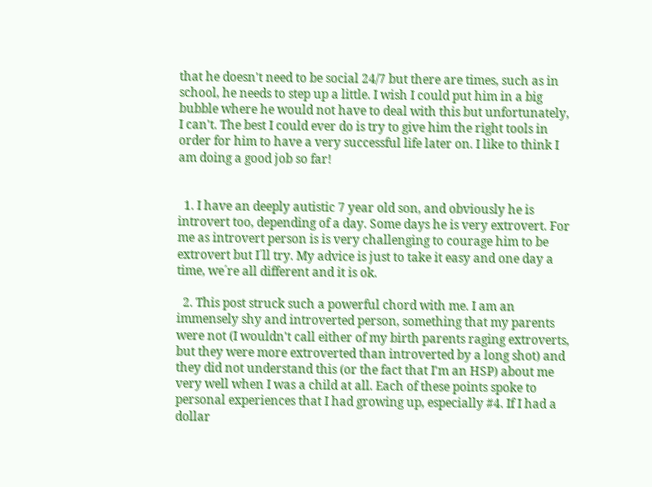that he doesn't need to be social 24/7 but there are times, such as in school, he needs to step up a little. I wish I could put him in a big bubble where he would not have to deal with this but unfortunately, I can't. The best I could ever do is try to give him the right tools in order for him to have a very successful life later on. I like to think I am doing a good job so far!


  1. I have an deeply autistic 7 year old son, and obviously he is introvert too, depending of a day. Some days he is very extrovert. For me as introvert person is is very challenging to courage him to be extrovert but I´ll try. My advice is just to take it easy and one day a time, we´re all different and it is ok.

  2. This post struck such a powerful chord with me. I am an immensely shy and introverted person, something that my parents were not (I wouldn't call either of my birth parents raging extroverts, but they were more extroverted than introverted by a long shot) and they did not understand this (or the fact that I'm an HSP) about me very well when I was a child at all. Each of these points spoke to personal experiences that I had growing up, especially #4. If I had a dollar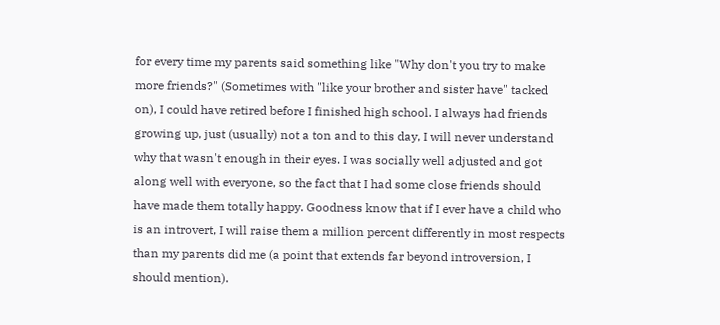for every time my parents said something like "Why don't you try to make more friends?" (Sometimes with "like your brother and sister have" tacked on), I could have retired before I finished high school. I always had friends growing up, just (usually) not a ton and to this day, I will never understand why that wasn't enough in their eyes. I was socially well adjusted and got along well with everyone, so the fact that I had some close friends should have made them totally happy. Goodness know that if I ever have a child who is an introvert, I will raise them a million percent differently in most respects than my parents did me (a point that extends far beyond introversion, I should mention).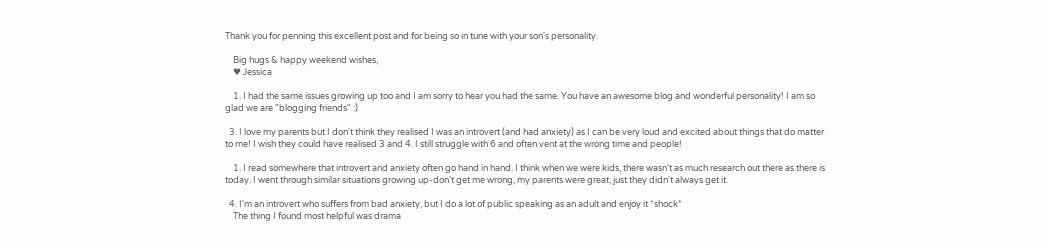Thank you for penning this excellent post and for being so in tune with your son's personality.

    Big hugs & happy weekend wishes,
    ♥ Jessica

    1. I had the same issues growing up too and I am sorry to hear you had the same. You have an awesome blog and wonderful personality! I am so glad we are "blogging friends" :)

  3. I love my parents but I don't think they realised I was an introvert (and had anxiety) as I can be very loud and excited about things that do matter to me! I wish they could have realised 3 and 4. I still struggle with 6 and often vent at the wrong time and people!

    1. I read somewhere that introvert and anxiety often go hand in hand. I think when we were kids, there wasn't as much research out there as there is today. I went through similar situations growing up-don't get me wrong, my parents were great, just they didn't always get it.

  4. I'm an introvert who suffers from bad anxiety, but I do a lot of public speaking as an adult and enjoy it *shock*
    The thing I found most helpful was drama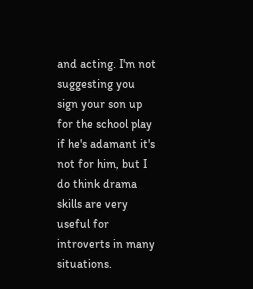and acting. I'm not suggesting you sign your son up for the school play if he's adamant it's not for him, but I do think drama skills are very useful for introverts in many situations.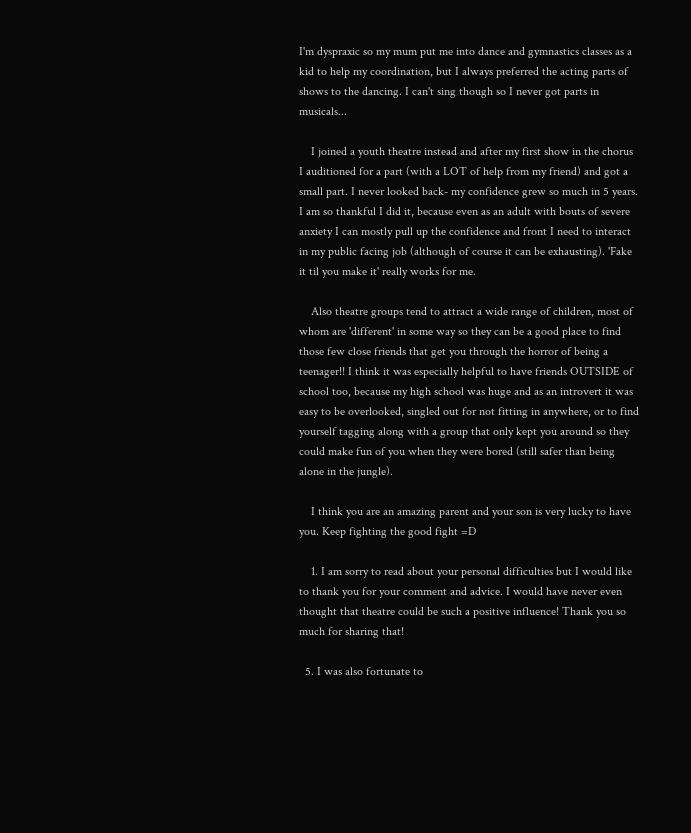I'm dyspraxic so my mum put me into dance and gymnastics classes as a kid to help my coordination, but I always preferred the acting parts of shows to the dancing. I can't sing though so I never got parts in musicals...

    I joined a youth theatre instead and after my first show in the chorus I auditioned for a part (with a LOT of help from my friend) and got a small part. I never looked back- my confidence grew so much in 5 years. I am so thankful I did it, because even as an adult with bouts of severe anxiety I can mostly pull up the confidence and front I need to interact in my public facing job (although of course it can be exhausting). 'Fake it til you make it' really works for me.

    Also theatre groups tend to attract a wide range of children, most of whom are 'different' in some way so they can be a good place to find those few close friends that get you through the horror of being a teenager!! I think it was especially helpful to have friends OUTSIDE of school too, because my high school was huge and as an introvert it was easy to be overlooked, singled out for not fitting in anywhere, or to find yourself tagging along with a group that only kept you around so they could make fun of you when they were bored (still safer than being alone in the jungle).

    I think you are an amazing parent and your son is very lucky to have you. Keep fighting the good fight =D

    1. I am sorry to read about your personal difficulties but I would like to thank you for your comment and advice. I would have never even thought that theatre could be such a positive influence! Thank you so much for sharing that!

  5. I was also fortunate to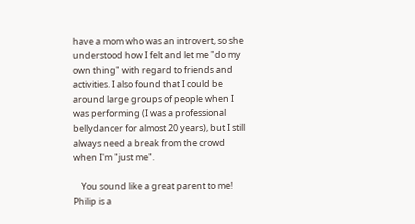have a mom who was an introvert, so she understood how I felt and let me "do my own thing" with regard to friends and activities. I also found that I could be around large groups of people when I was performing (I was a professional bellydancer for almost 20 years), but I still always need a break from the crowd when I'm "just me".

    You sound like a great parent to me! Philip is a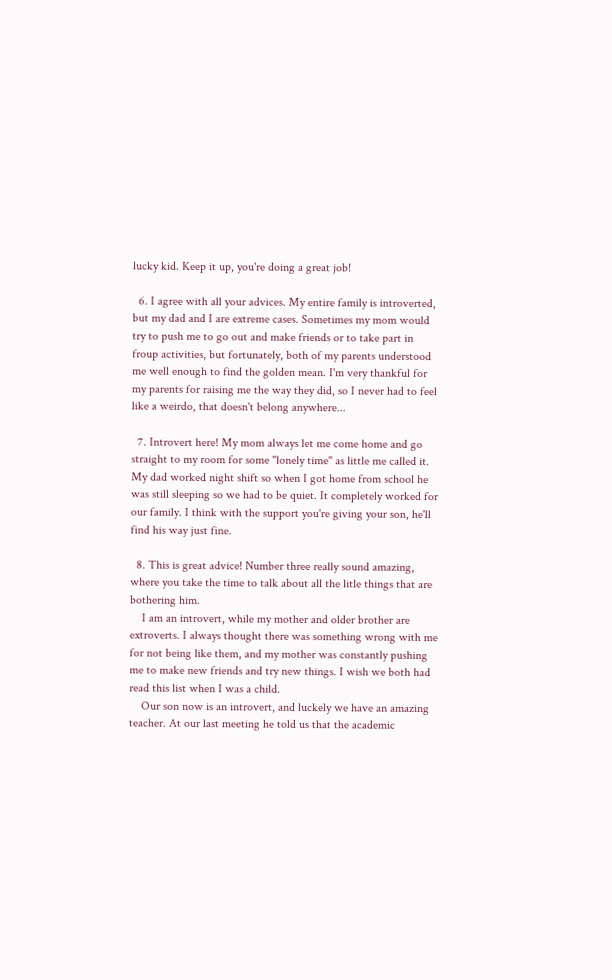lucky kid. Keep it up, you're doing a great job!

  6. I agree with all your advices. My entire family is introverted, but my dad and I are extreme cases. Sometimes my mom would try to push me to go out and make friends or to take part in froup activities, but fortunately, both of my parents understood me well enough to find the golden mean. I'm very thankful for my parents for raising me the way they did, so I never had to feel like a weirdo, that doesn't belong anywhere...

  7. Introvert here! My mom always let me come home and go straight to my room for some "lonely time" as little me called it. My dad worked night shift so when I got home from school he was still sleeping so we had to be quiet. It completely worked for our family. I think with the support you're giving your son, he'll find his way just fine.

  8. This is great advice! Number three really sound amazing, where you take the time to talk about all the litle things that are bothering him.
    I am an introvert, while my mother and older brother are extroverts. I always thought there was something wrong with me for not being like them, and my mother was constantly pushing me to make new friends and try new things. I wish we both had read this list when I was a child.
    Our son now is an introvert, and luckely we have an amazing teacher. At our last meeting he told us that the academic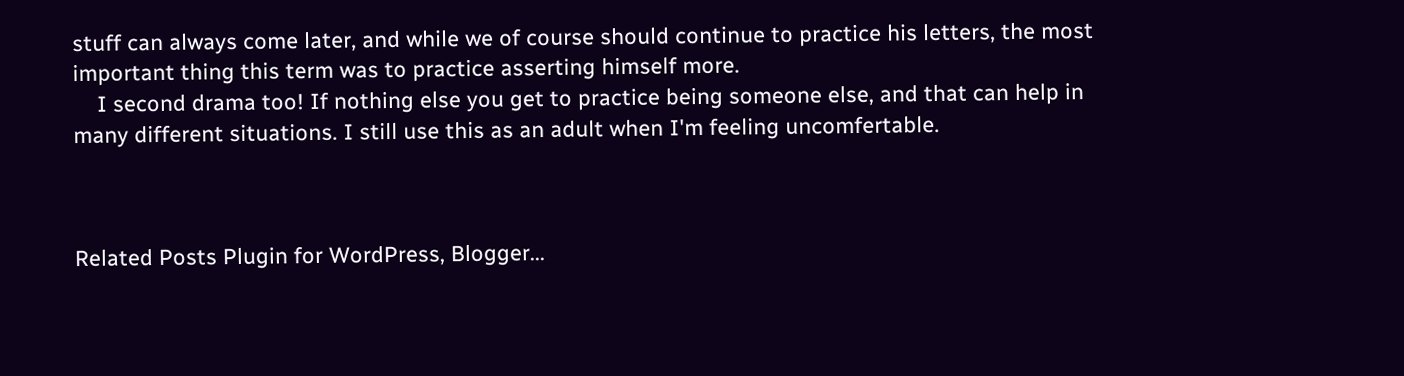stuff can always come later, and while we of course should continue to practice his letters, the most important thing this term was to practice asserting himself more.
    I second drama too! If nothing else you get to practice being someone else, and that can help in many different situations. I still use this as an adult when I'm feeling uncomfertable.



Related Posts Plugin for WordPress, Blogger...